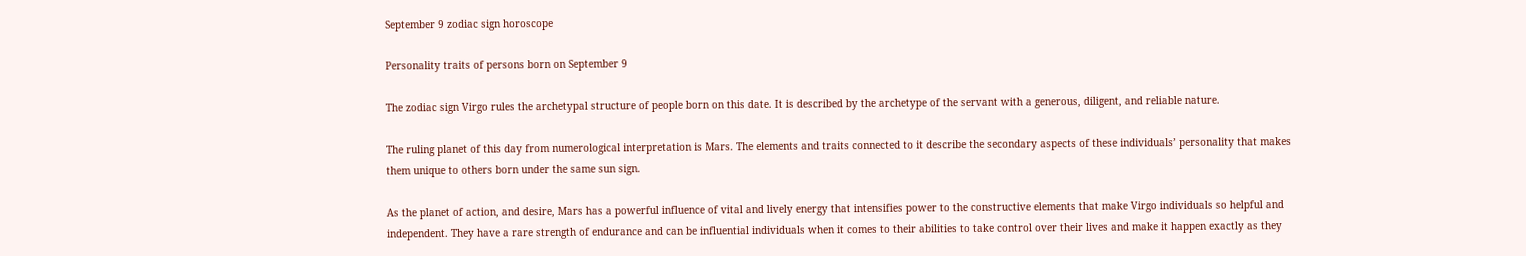September 9 zodiac sign horoscope

Personality traits of persons born on September 9

The zodiac sign Virgo rules the archetypal structure of people born on this date. It is described by the archetype of the servant with a generous, diligent, and reliable nature.

The ruling planet of this day from numerological interpretation is Mars. The elements and traits connected to it describe the secondary aspects of these individuals’ personality that makes them unique to others born under the same sun sign.

As the planet of action, and desire, Mars has a powerful influence of vital and lively energy that intensifies power to the constructive elements that make Virgo individuals so helpful and independent. They have a rare strength of endurance and can be influential individuals when it comes to their abilities to take control over their lives and make it happen exactly as they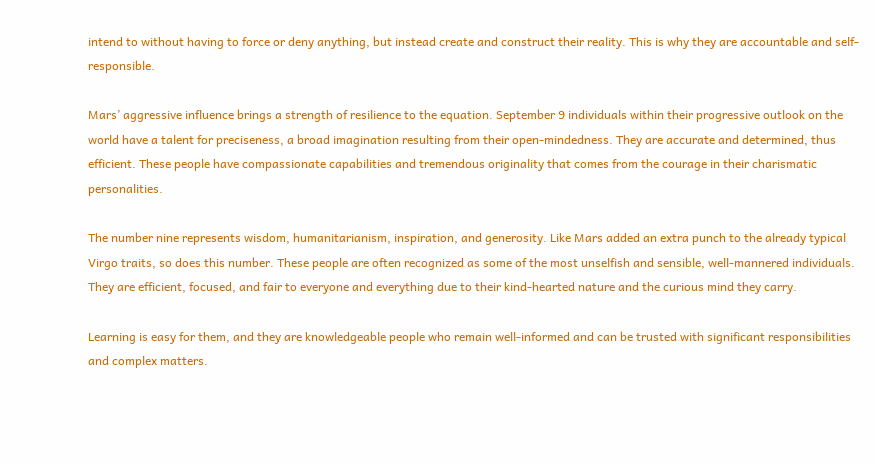intend to without having to force or deny anything, but instead create and construct their reality. This is why they are accountable and self-responsible.

Mars’ aggressive influence brings a strength of resilience to the equation. September 9 individuals within their progressive outlook on the world have a talent for preciseness, a broad imagination resulting from their open-mindedness. They are accurate and determined, thus efficient. These people have compassionate capabilities and tremendous originality that comes from the courage in their charismatic personalities.

The number nine represents wisdom, humanitarianism, inspiration, and generosity. Like Mars added an extra punch to the already typical Virgo traits, so does this number. These people are often recognized as some of the most unselfish and sensible, well-mannered individuals. They are efficient, focused, and fair to everyone and everything due to their kind-hearted nature and the curious mind they carry.

Learning is easy for them, and they are knowledgeable people who remain well-informed and can be trusted with significant responsibilities and complex matters.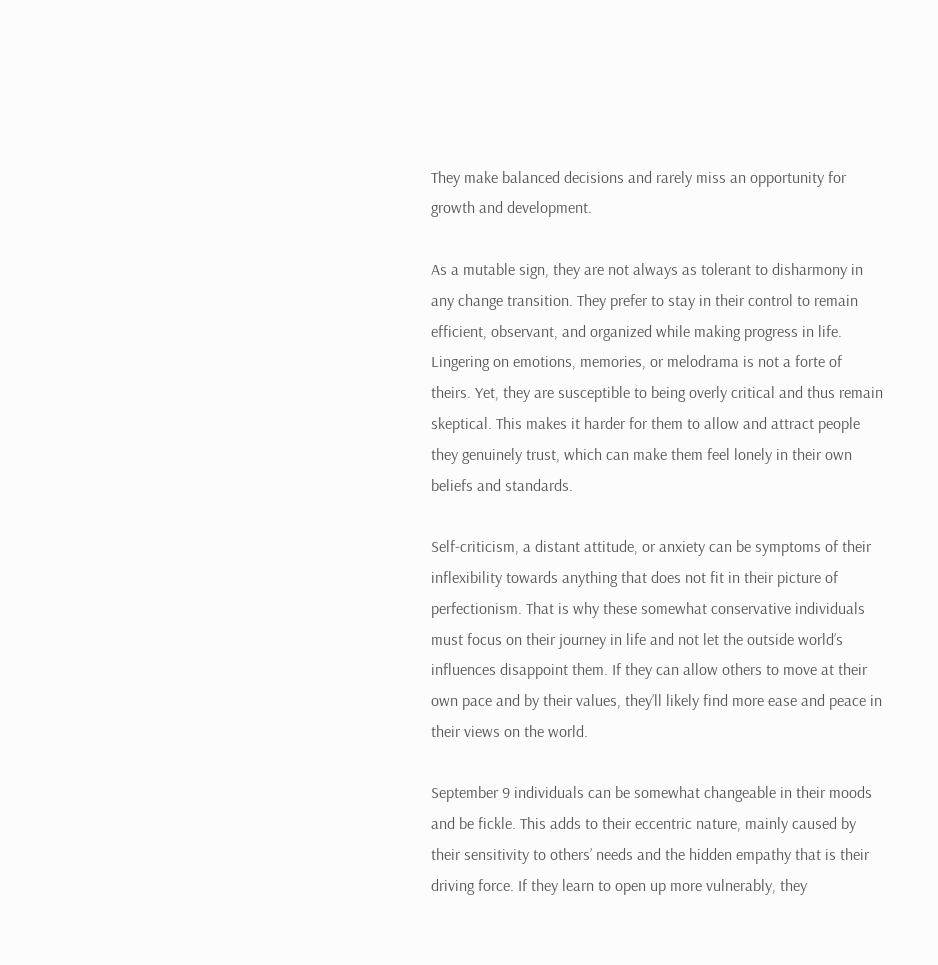They make balanced decisions and rarely miss an opportunity for growth and development.

As a mutable sign, they are not always as tolerant to disharmony in any change transition. They prefer to stay in their control to remain efficient, observant, and organized while making progress in life. Lingering on emotions, memories, or melodrama is not a forte of theirs. Yet, they are susceptible to being overly critical and thus remain skeptical. This makes it harder for them to allow and attract people they genuinely trust, which can make them feel lonely in their own beliefs and standards.

Self-criticism, a distant attitude, or anxiety can be symptoms of their inflexibility towards anything that does not fit in their picture of perfectionism. That is why these somewhat conservative individuals must focus on their journey in life and not let the outside world’s influences disappoint them. If they can allow others to move at their own pace and by their values, they’ll likely find more ease and peace in their views on the world.

September 9 individuals can be somewhat changeable in their moods and be fickle. This adds to their eccentric nature, mainly caused by their sensitivity to others’ needs and the hidden empathy that is their driving force. If they learn to open up more vulnerably, they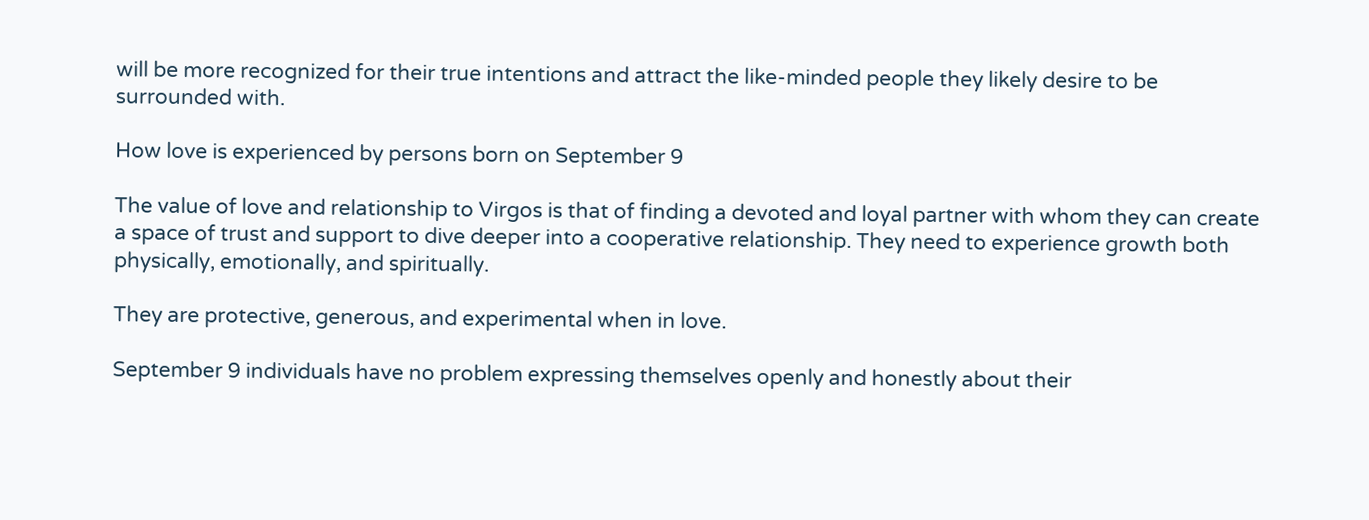will be more recognized for their true intentions and attract the like-minded people they likely desire to be surrounded with.

How love is experienced by persons born on September 9

The value of love and relationship to Virgos is that of finding a devoted and loyal partner with whom they can create a space of trust and support to dive deeper into a cooperative relationship. They need to experience growth both physically, emotionally, and spiritually.

They are protective, generous, and experimental when in love.

September 9 individuals have no problem expressing themselves openly and honestly about their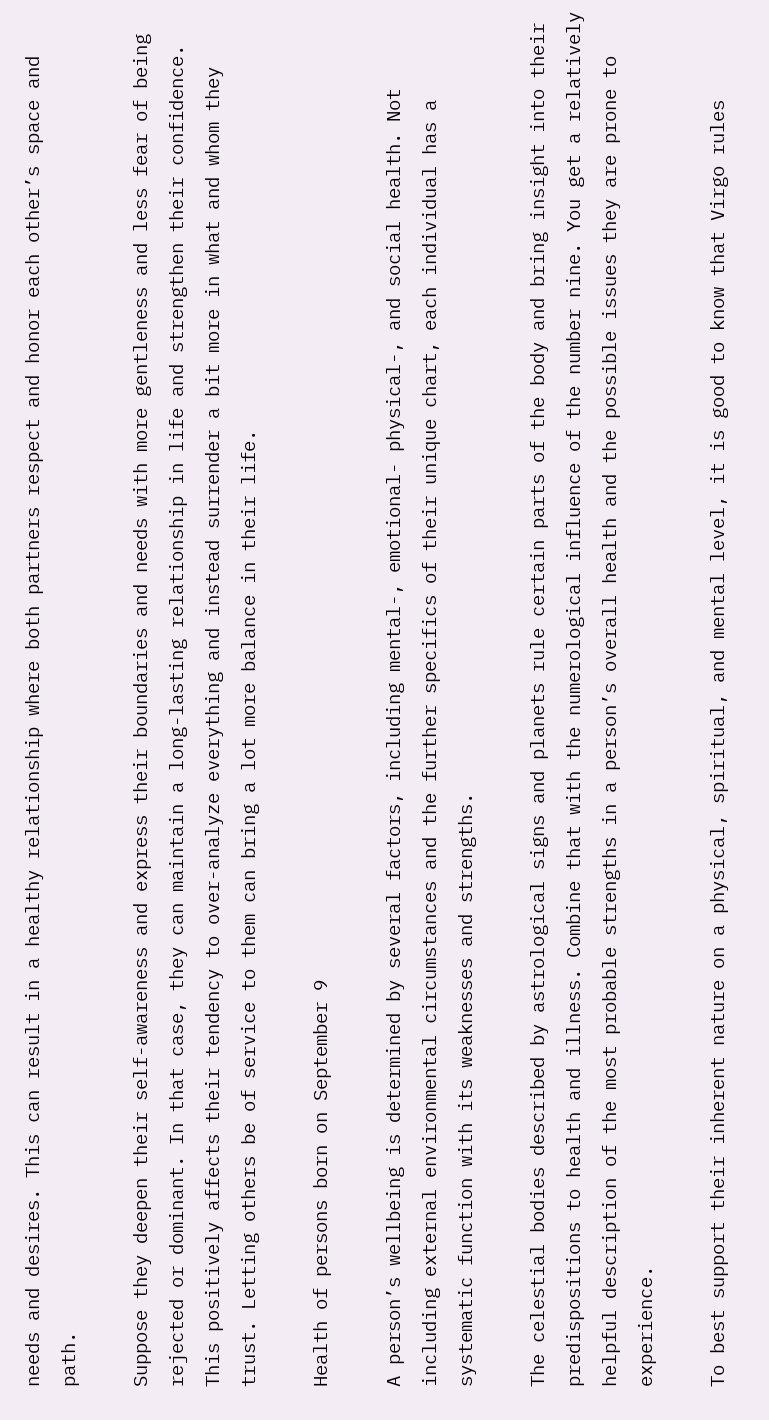needs and desires. This can result in a healthy relationship where both partners respect and honor each other’s space and path.

Suppose they deepen their self-awareness and express their boundaries and needs with more gentleness and less fear of being rejected or dominant. In that case, they can maintain a long-lasting relationship in life and strengthen their confidence. This positively affects their tendency to over-analyze everything and instead surrender a bit more in what and whom they trust. Letting others be of service to them can bring a lot more balance in their life.

Health of persons born on September 9

A person’s wellbeing is determined by several factors, including mental-, emotional- physical-, and social health. Not including external environmental circumstances and the further specifics of their unique chart, each individual has a systematic function with its weaknesses and strengths.

The celestial bodies described by astrological signs and planets rule certain parts of the body and bring insight into their predispositions to health and illness. Combine that with the numerological influence of the number nine. You get a relatively helpful description of the most probable strengths in a person’s overall health and the possible issues they are prone to experience.

To best support their inherent nature on a physical, spiritual, and mental level, it is good to know that Virgo rules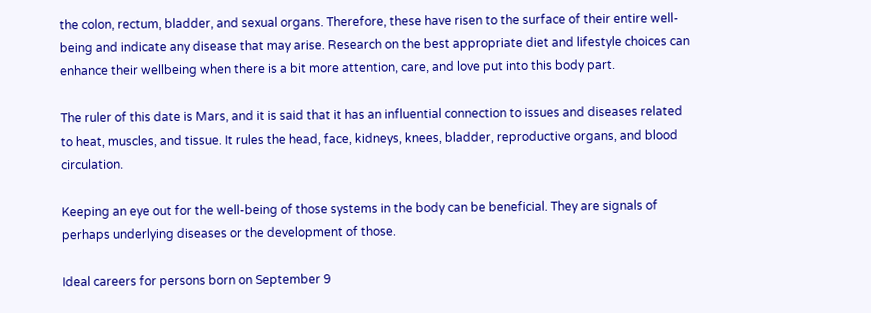the colon, rectum, bladder, and sexual organs. Therefore, these have risen to the surface of their entire well-being and indicate any disease that may arise. Research on the best appropriate diet and lifestyle choices can enhance their wellbeing when there is a bit more attention, care, and love put into this body part.

The ruler of this date is Mars, and it is said that it has an influential connection to issues and diseases related to heat, muscles, and tissue. It rules the head, face, kidneys, knees, bladder, reproductive organs, and blood circulation.

Keeping an eye out for the well-being of those systems in the body can be beneficial. They are signals of perhaps underlying diseases or the development of those.

Ideal careers for persons born on September 9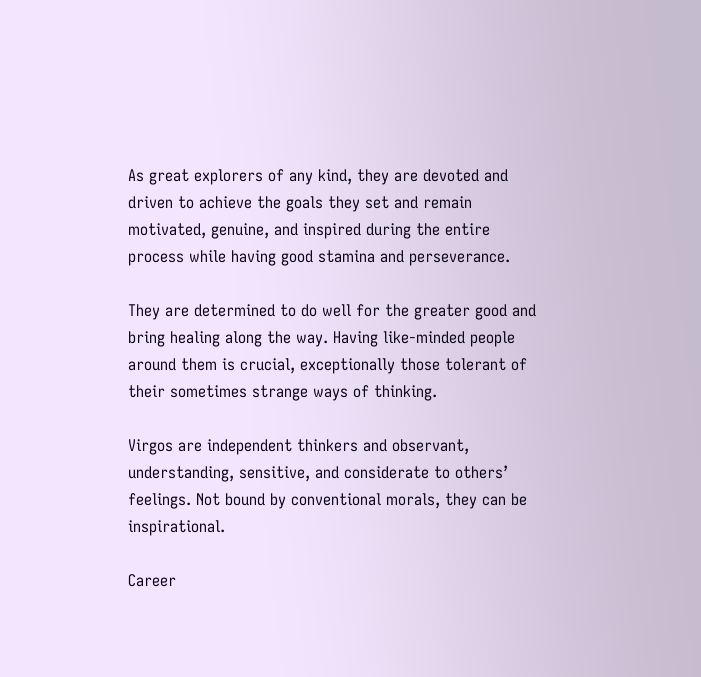As great explorers of any kind, they are devoted and driven to achieve the goals they set and remain motivated, genuine, and inspired during the entire process while having good stamina and perseverance.

They are determined to do well for the greater good and bring healing along the way. Having like-minded people around them is crucial, exceptionally those tolerant of their sometimes strange ways of thinking.

Virgos are independent thinkers and observant, understanding, sensitive, and considerate to others’ feelings. Not bound by conventional morals, they can be inspirational.

Career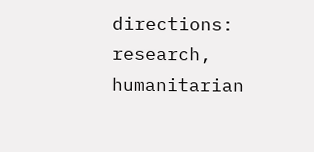directions: research, humanitarian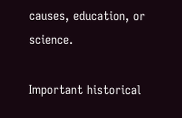causes, education, or science.

Important historical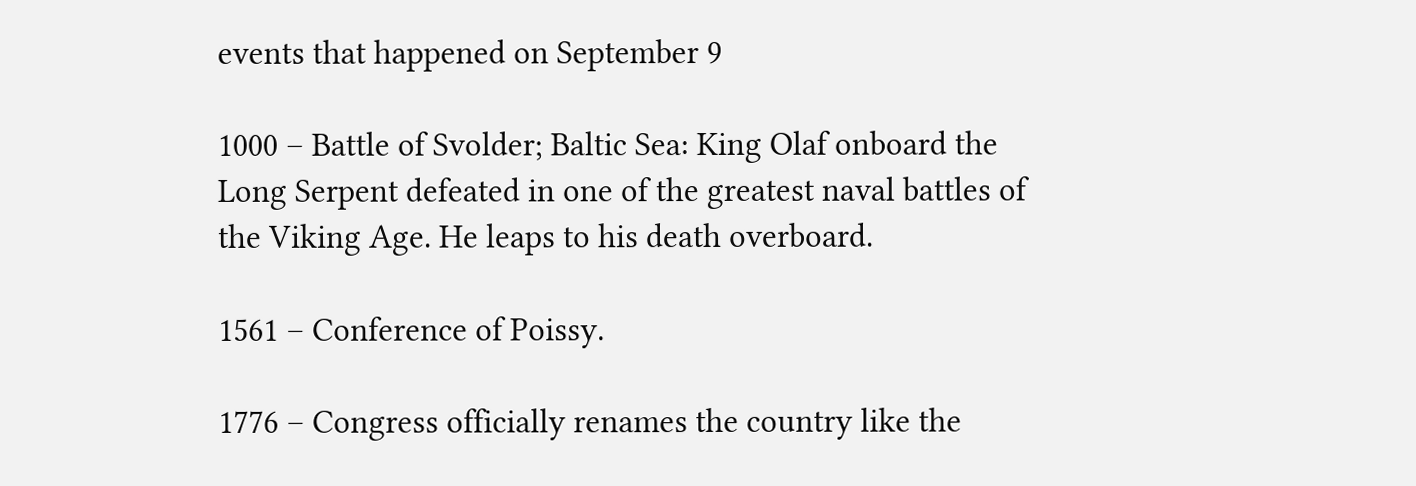events that happened on September 9

1000 – Battle of Svolder; Baltic Sea: King Olaf onboard the Long Serpent defeated in one of the greatest naval battles of the Viking Age. He leaps to his death overboard.

1561 – Conference of Poissy.

1776 – Congress officially renames the country like the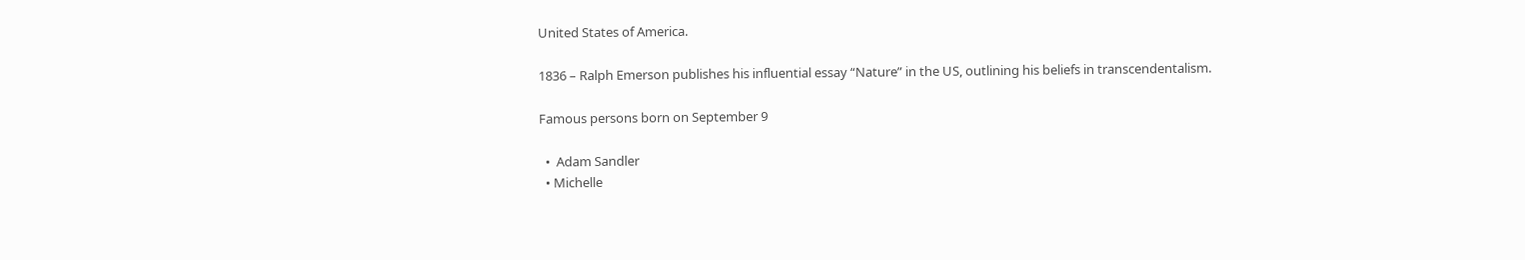United States of America.

1836 – Ralph Emerson publishes his influential essay “Nature” in the US, outlining his beliefs in transcendentalism.

Famous persons born on September 9

  •  Adam Sandler
  • Michelle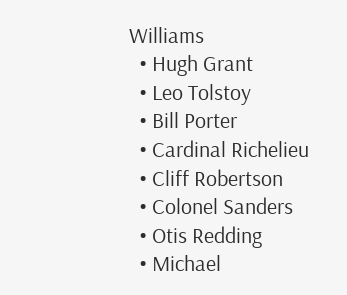Williams
  • Hugh Grant
  • Leo Tolstoy
  • Bill Porter
  • Cardinal Richelieu
  • Cliff Robertson
  • Colonel Sanders
  • Otis Redding
  • Michael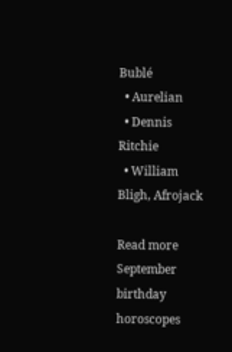Bublé
  • Aurelian
  • Dennis Ritchie
  • William Bligh, Afrojack

Read more September birthday horoscopes